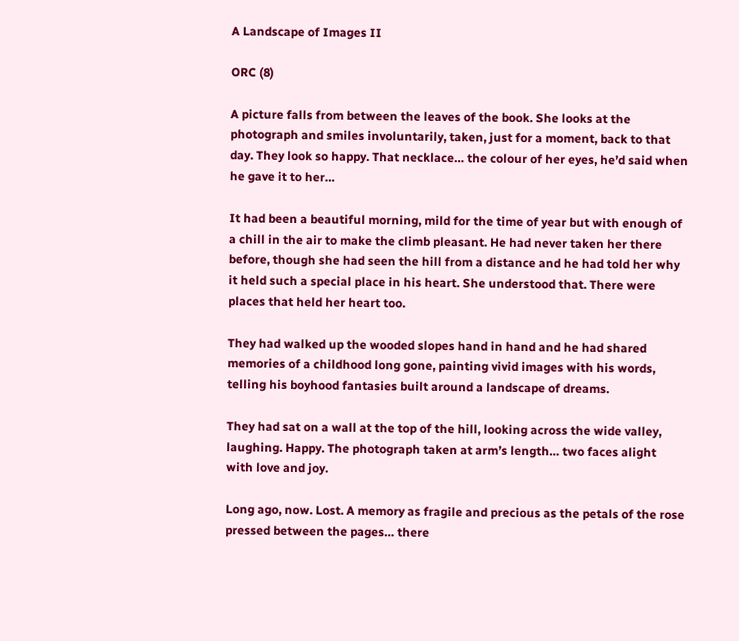A Landscape of Images II

ORC (8)

A picture falls from between the leaves of the book. She looks at the photograph and smiles involuntarily, taken, just for a moment, back to that day. They look so happy. That necklace… the colour of her eyes, he’d said when he gave it to her…

It had been a beautiful morning, mild for the time of year but with enough of a chill in the air to make the climb pleasant. He had never taken her there before, though she had seen the hill from a distance and he had told her why it held such a special place in his heart. She understood that. There were places that held her heart too.

They had walked up the wooded slopes hand in hand and he had shared memories of a childhood long gone, painting vivid images with his words, telling his boyhood fantasies built around a landscape of dreams.

They had sat on a wall at the top of the hill, looking across the wide valley, laughing. Happy. The photograph taken at arm’s length… two faces alight with love and joy.

Long ago, now. Lost. A memory as fragile and precious as the petals of the rose pressed between the pages… there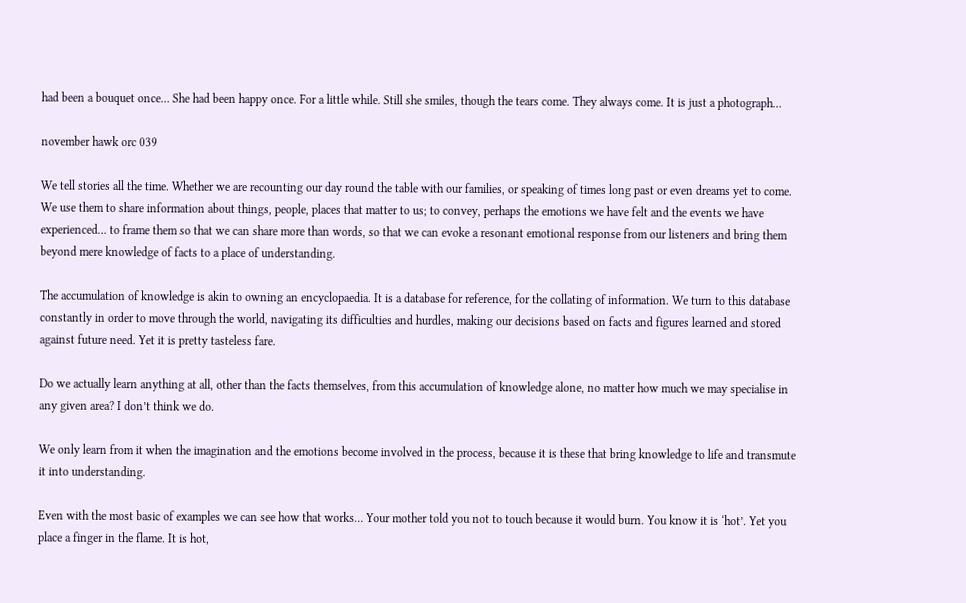had been a bouquet once… She had been happy once. For a little while. Still she smiles, though the tears come. They always come. It is just a photograph…

november hawk orc 039

We tell stories all the time. Whether we are recounting our day round the table with our families, or speaking of times long past or even dreams yet to come. We use them to share information about things, people, places that matter to us; to convey, perhaps the emotions we have felt and the events we have experienced… to frame them so that we can share more than words, so that we can evoke a resonant emotional response from our listeners and bring them beyond mere knowledge of facts to a place of understanding.

The accumulation of knowledge is akin to owning an encyclopaedia. It is a database for reference, for the collating of information. We turn to this database constantly in order to move through the world, navigating its difficulties and hurdles, making our decisions based on facts and figures learned and stored against future need. Yet it is pretty tasteless fare.

Do we actually learn anything at all, other than the facts themselves, from this accumulation of knowledge alone, no matter how much we may specialise in any given area? I don’t think we do.

We only learn from it when the imagination and the emotions become involved in the process, because it is these that bring knowledge to life and transmute it into understanding.

Even with the most basic of examples we can see how that works… Your mother told you not to touch because it would burn. You know it is ‘hot’. Yet you place a finger in the flame. It is hot,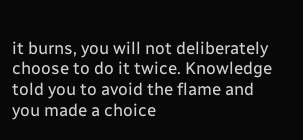it burns, you will not deliberately choose to do it twice. Knowledge told you to avoid the flame and you made a choice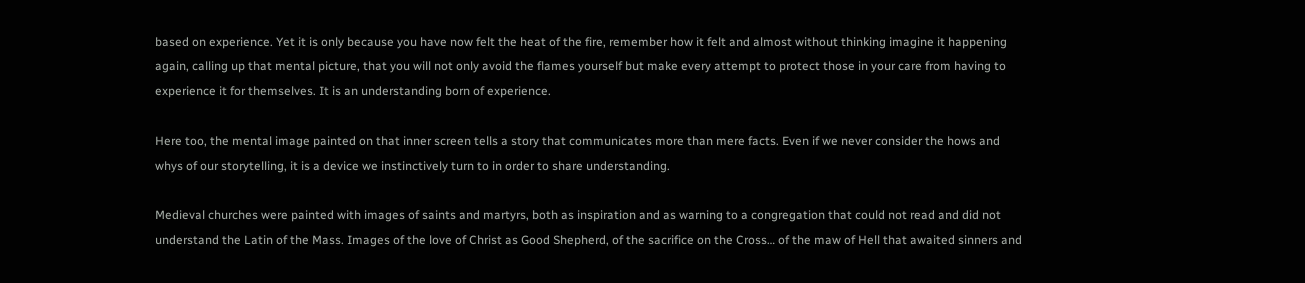based on experience. Yet it is only because you have now felt the heat of the fire, remember how it felt and almost without thinking imagine it happening again, calling up that mental picture, that you will not only avoid the flames yourself but make every attempt to protect those in your care from having to experience it for themselves. It is an understanding born of experience.

Here too, the mental image painted on that inner screen tells a story that communicates more than mere facts. Even if we never consider the hows and whys of our storytelling, it is a device we instinctively turn to in order to share understanding.

Medieval churches were painted with images of saints and martyrs, both as inspiration and as warning to a congregation that could not read and did not understand the Latin of the Mass. Images of the love of Christ as Good Shepherd, of the sacrifice on the Cross… of the maw of Hell that awaited sinners and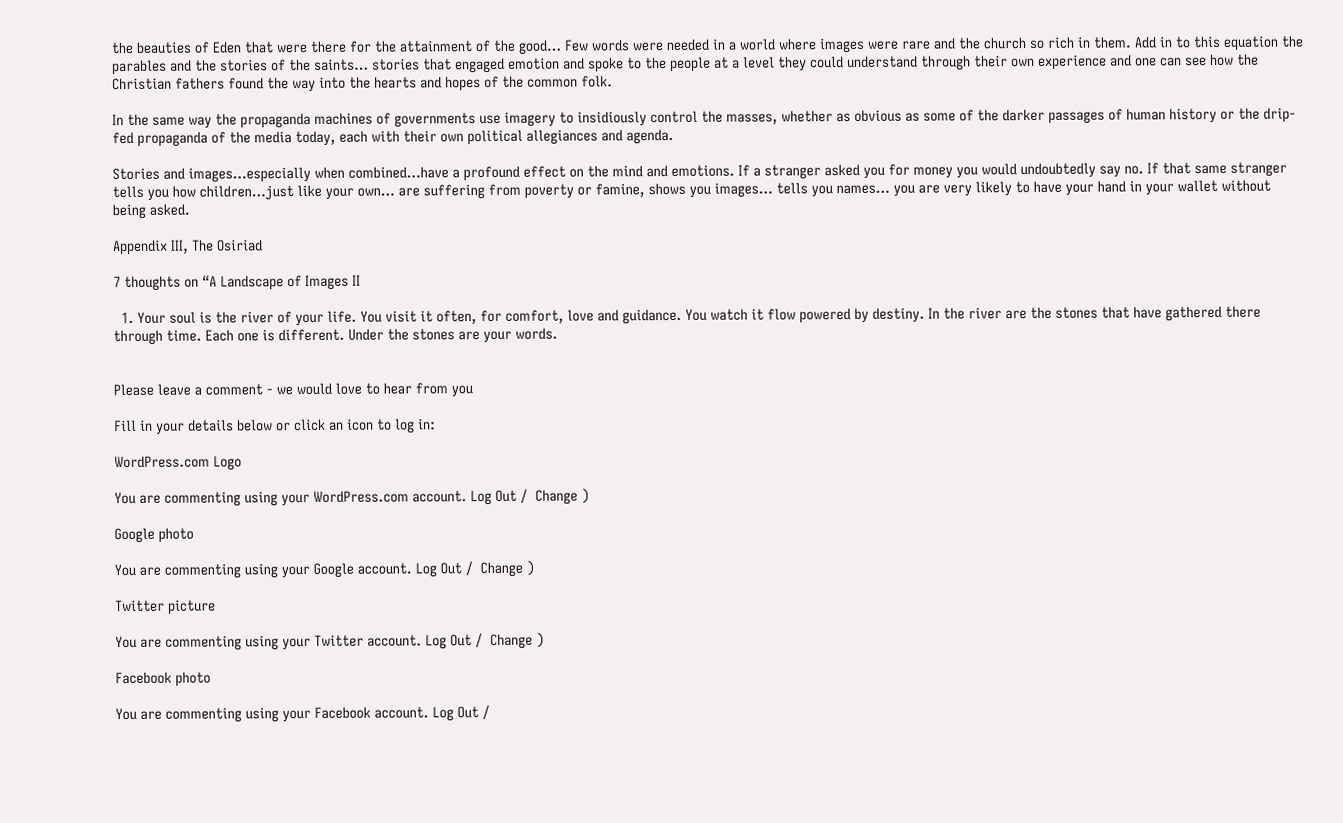the beauties of Eden that were there for the attainment of the good… Few words were needed in a world where images were rare and the church so rich in them. Add in to this equation the parables and the stories of the saints… stories that engaged emotion and spoke to the people at a level they could understand through their own experience and one can see how the Christian fathers found the way into the hearts and hopes of the common folk.

In the same way the propaganda machines of governments use imagery to insidiously control the masses, whether as obvious as some of the darker passages of human history or the drip-fed propaganda of the media today, each with their own political allegiances and agenda.

Stories and images…especially when combined…have a profound effect on the mind and emotions. If a stranger asked you for money you would undoubtedly say no. If that same stranger tells you how children…just like your own… are suffering from poverty or famine, shows you images… tells you names… you are very likely to have your hand in your wallet without being asked.

Appendix III, The Osiriad

7 thoughts on “A Landscape of Images II

  1. Your soul is the river of your life. You visit it often, for comfort, love and guidance. You watch it flow powered by destiny. In the river are the stones that have gathered there through time. Each one is different. Under the stones are your words.


Please leave a comment - we would love to hear from you

Fill in your details below or click an icon to log in:

WordPress.com Logo

You are commenting using your WordPress.com account. Log Out /  Change )

Google photo

You are commenting using your Google account. Log Out /  Change )

Twitter picture

You are commenting using your Twitter account. Log Out /  Change )

Facebook photo

You are commenting using your Facebook account. Log Out /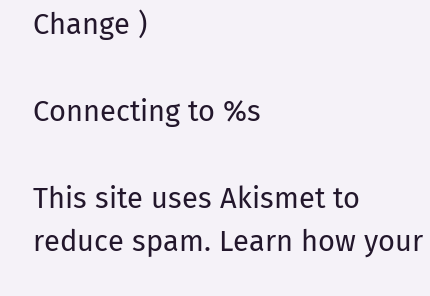Change )

Connecting to %s

This site uses Akismet to reduce spam. Learn how your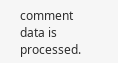comment data is processed.